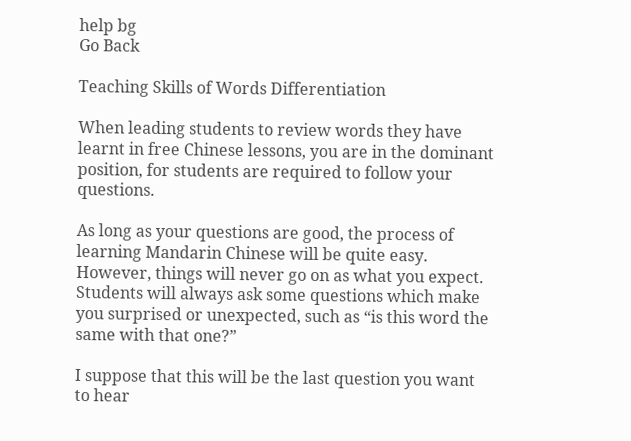help bg
Go Back

Teaching Skills of Words Differentiation

When leading students to review words they have learnt in free Chinese lessons, you are in the dominant position, for students are required to follow your questions.

As long as your questions are good, the process of learning Mandarin Chinese will be quite easy. However, things will never go on as what you expect. Students will always ask some questions which make you surprised or unexpected, such as “is this word the same with that one?”

I suppose that this will be the last question you want to hear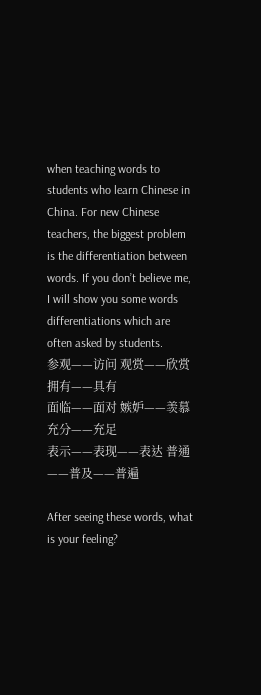when teaching words to students who learn Chinese in China. For new Chinese teachers, the biggest problem is the differentiation between words. If you don’t believe me, I will show you some words differentiations which are often asked by students.
参观——访问 观赏——欣赏 拥有——具有
面临——面对 嫉妒——羡慕 充分——充足
表示——表现——表达 普通——普及——普遍

After seeing these words, what is your feeling?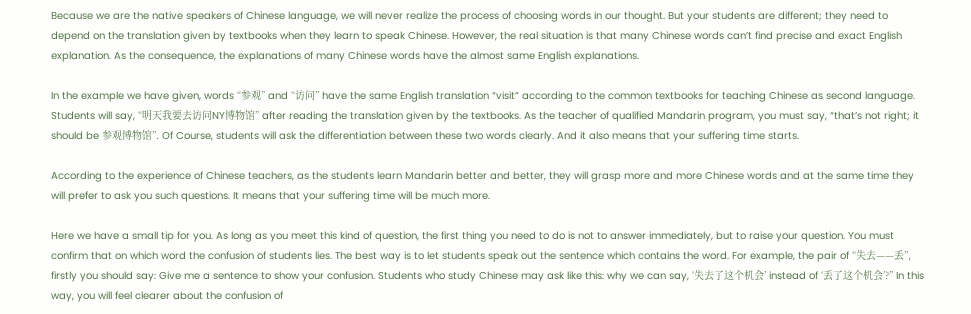Because we are the native speakers of Chinese language, we will never realize the process of choosing words in our thought. But your students are different; they need to depend on the translation given by textbooks when they learn to speak Chinese. However, the real situation is that many Chinese words can’t find precise and exact English explanation. As the consequence, the explanations of many Chinese words have the almost same English explanations.

In the example we have given, words “参观” and “访问” have the same English translation “visit” according to the common textbooks for teaching Chinese as second language. Students will say, “明天我要去访问NY博物馆” after reading the translation given by the textbooks. As the teacher of qualified Mandarin program, you must say, “that’s not right; it should be 参观博物馆”. Of Course, students will ask the differentiation between these two words clearly. And it also means that your suffering time starts.

According to the experience of Chinese teachers, as the students learn Mandarin better and better, they will grasp more and more Chinese words and at the same time they will prefer to ask you such questions. It means that your suffering time will be much more.

Here we have a small tip for you. As long as you meet this kind of question, the first thing you need to do is not to answer immediately, but to raise your question. You must confirm that on which word the confusion of students lies. The best way is to let students speak out the sentence which contains the word. For example, the pair of “失去——丢”, firstly you should say: Give me a sentence to show your confusion. Students who study Chinese may ask like this: why we can say, ‘失去了这个机会’ instead of ‘丢了这个机会’?” In this way, you will feel clearer about the confusion of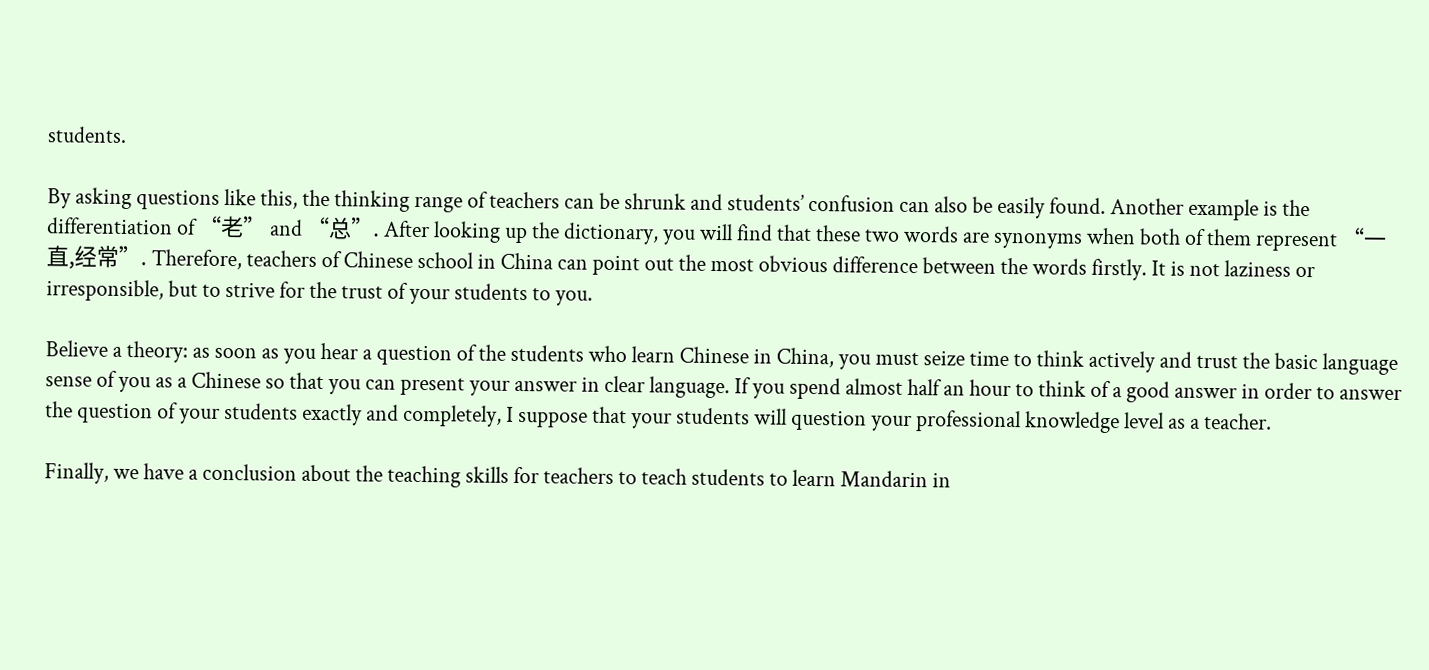students.

By asking questions like this, the thinking range of teachers can be shrunk and students’ confusion can also be easily found. Another example is the differentiation of “老” and “总”. After looking up the dictionary, you will find that these two words are synonyms when both of them represent “一直,经常”. Therefore, teachers of Chinese school in China can point out the most obvious difference between the words firstly. It is not laziness or irresponsible, but to strive for the trust of your students to you.

Believe a theory: as soon as you hear a question of the students who learn Chinese in China, you must seize time to think actively and trust the basic language sense of you as a Chinese so that you can present your answer in clear language. If you spend almost half an hour to think of a good answer in order to answer the question of your students exactly and completely, I suppose that your students will question your professional knowledge level as a teacher.

Finally, we have a conclusion about the teaching skills for teachers to teach students to learn Mandarin in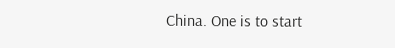China. One is to start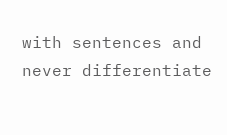with sentences and never differentiate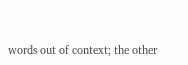words out of context; the other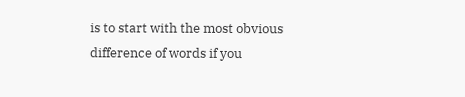is to start with the most obvious difference of words if you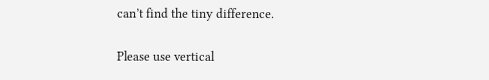can’t find the tiny difference.

Please use vertical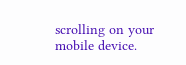scrolling on your mobile device.